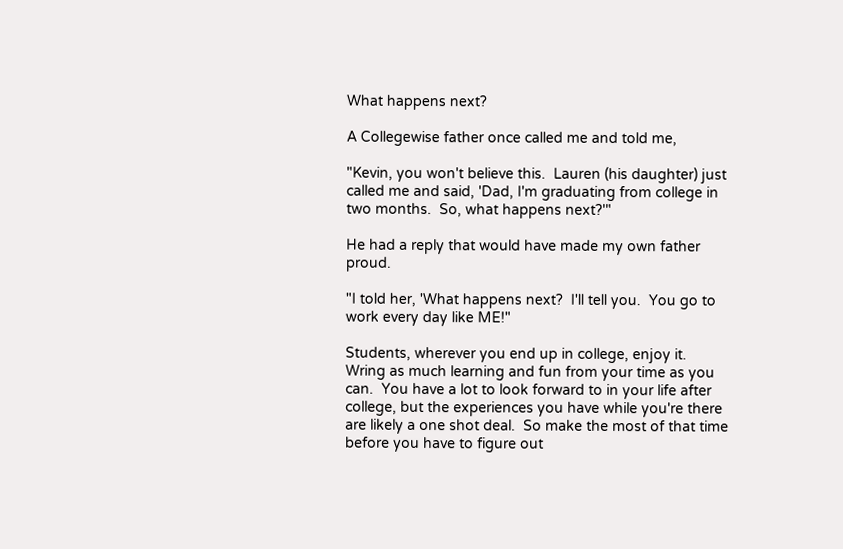What happens next?

A Collegewise father once called me and told me,

"Kevin, you won't believe this.  Lauren (his daughter) just called me and said, 'Dad, I'm graduating from college in two months.  So, what happens next?'"

He had a reply that would have made my own father proud.

"I told her, 'What happens next?  I'll tell you.  You go to work every day like ME!"

Students, wherever you end up in college, enjoy it.  Wring as much learning and fun from your time as you can.  You have a lot to look forward to in your life after college, but the experiences you have while you're there are likely a one shot deal.  So make the most of that time before you have to figure out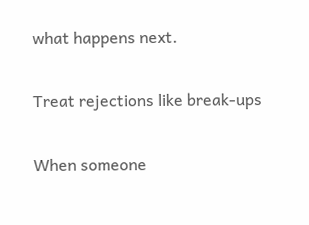what happens next.

Treat rejections like break-ups

When someone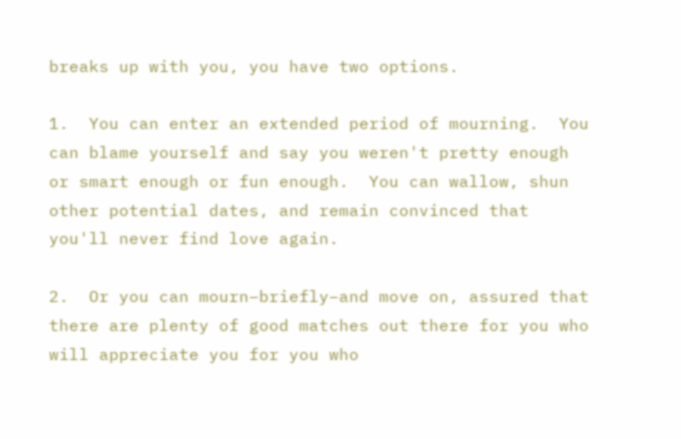breaks up with you, you have two options.

1.  You can enter an extended period of mourning.  You can blame yourself and say you weren't pretty enough or smart enough or fun enough.  You can wallow, shun other potential dates, and remain convinced that you'll never find love again.

2.  Or you can mourn–briefly–and move on, assured that there are plenty of good matches out there for you who will appreciate you for you who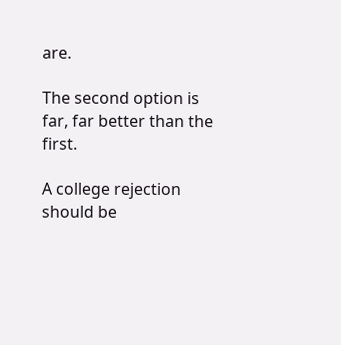are.

The second option is far, far better than the first.

A college rejection should be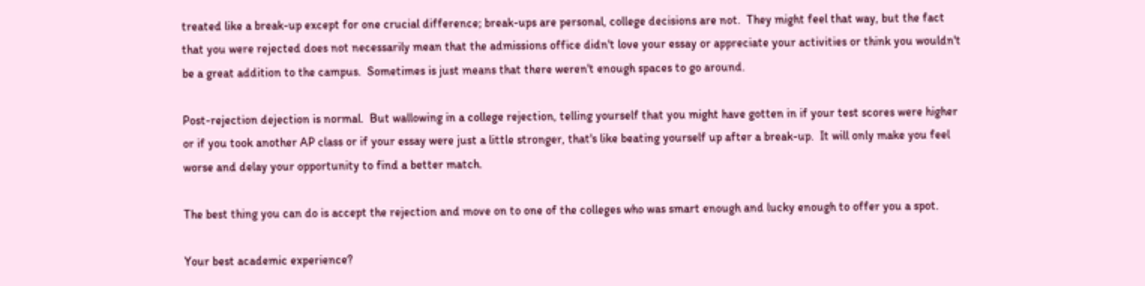treated like a break-up except for one crucial difference; break-ups are personal, college decisions are not.  They might feel that way, but the fact that you were rejected does not necessarily mean that the admissions office didn't love your essay or appreciate your activities or think you wouldn't be a great addition to the campus.  Sometimes is just means that there weren't enough spaces to go around.

Post-rejection dejection is normal.  But wallowing in a college rejection, telling yourself that you might have gotten in if your test scores were higher or if you took another AP class or if your essay were just a little stronger, that's like beating yourself up after a break-up.  It will only make you feel worse and delay your opportunity to find a better match.

The best thing you can do is accept the rejection and move on to one of the colleges who was smart enough and lucky enough to offer you a spot.

Your best academic experience?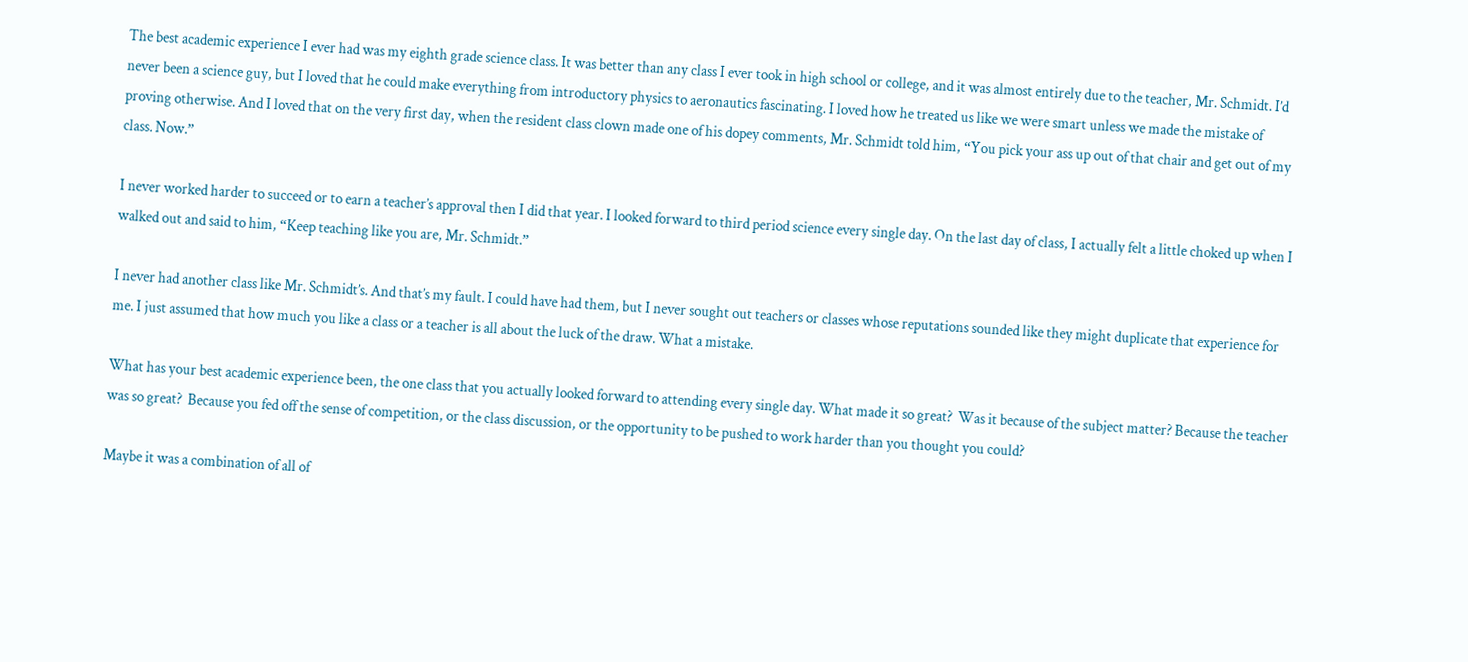The best academic experience I ever had was my eighth grade science class. It was better than any class I ever took in high school or college, and it was almost entirely due to the teacher, Mr. Schmidt. I’d never been a science guy, but I loved that he could make everything from introductory physics to aeronautics fascinating. I loved how he treated us like we were smart unless we made the mistake of proving otherwise. And I loved that on the very first day, when the resident class clown made one of his dopey comments, Mr. Schmidt told him, “You pick your ass up out of that chair and get out of my class. Now.”

I never worked harder to succeed or to earn a teacher’s approval then I did that year. I looked forward to third period science every single day. On the last day of class, I actually felt a little choked up when I walked out and said to him, “Keep teaching like you are, Mr. Schmidt.”

I never had another class like Mr. Schmidt’s. And that’s my fault. I could have had them, but I never sought out teachers or classes whose reputations sounded like they might duplicate that experience for me. I just assumed that how much you like a class or a teacher is all about the luck of the draw. What a mistake.

What has your best academic experience been, the one class that you actually looked forward to attending every single day. What made it so great?  Was it because of the subject matter? Because the teacher was so great?  Because you fed off the sense of competition, or the class discussion, or the opportunity to be pushed to work harder than you thought you could?

Maybe it was a combination of all of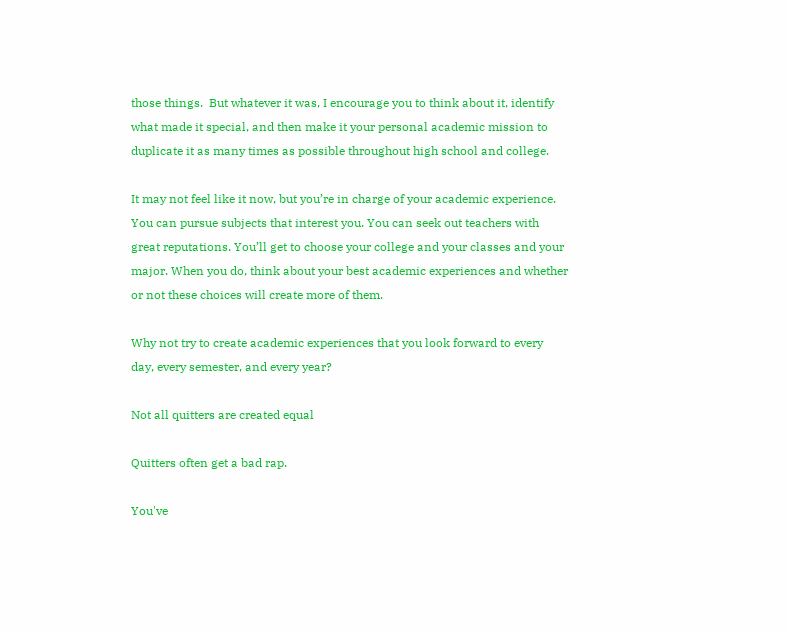those things.  But whatever it was, I encourage you to think about it, identify what made it special, and then make it your personal academic mission to duplicate it as many times as possible throughout high school and college.

It may not feel like it now, but you’re in charge of your academic experience. You can pursue subjects that interest you. You can seek out teachers with great reputations. You’ll get to choose your college and your classes and your major. When you do, think about your best academic experiences and whether or not these choices will create more of them.

Why not try to create academic experiences that you look forward to every day, every semester, and every year?

Not all quitters are created equal

Quitters often get a bad rap.

You've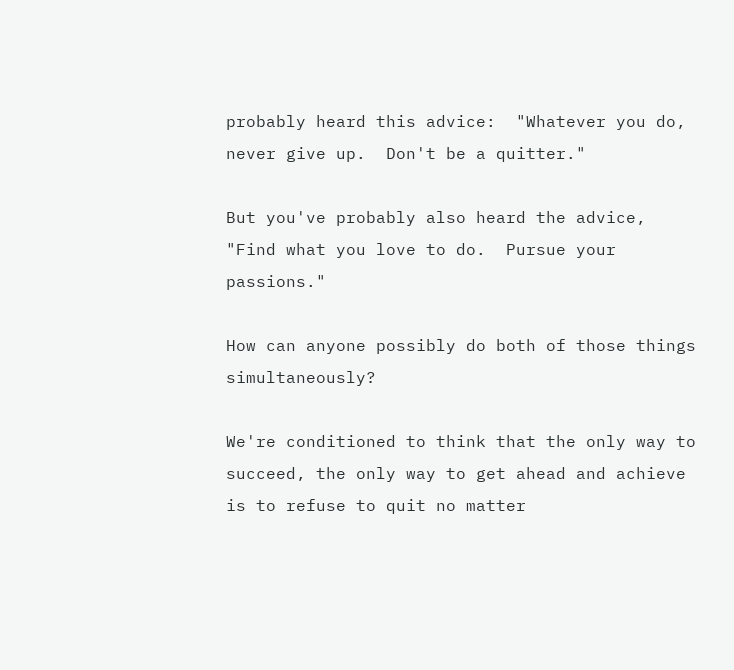probably heard this advice:  "Whatever you do, never give up.  Don't be a quitter."

But you've probably also heard the advice, "Find what you love to do.  Pursue your passions."

How can anyone possibly do both of those things simultaneously?

We're conditioned to think that the only way to succeed, the only way to get ahead and achieve is to refuse to quit no matter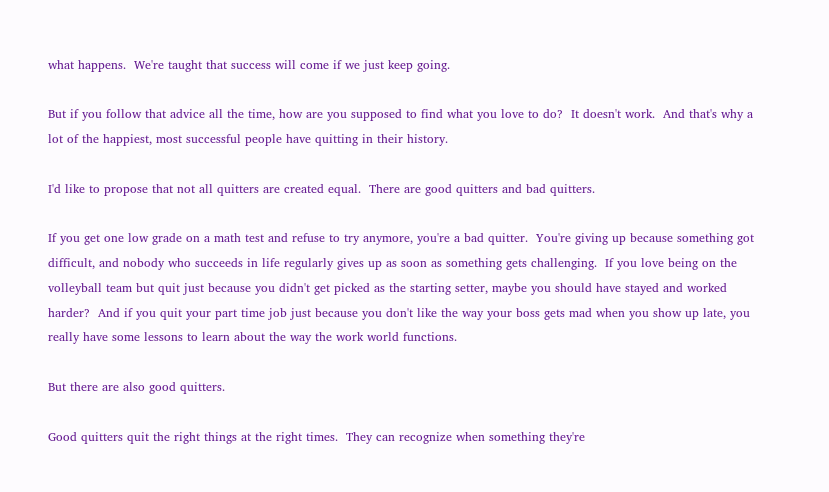what happens.  We're taught that success will come if we just keep going.

But if you follow that advice all the time, how are you supposed to find what you love to do?  It doesn't work.  And that's why a lot of the happiest, most successful people have quitting in their history.

I'd like to propose that not all quitters are created equal.  There are good quitters and bad quitters.

If you get one low grade on a math test and refuse to try anymore, you're a bad quitter.  You're giving up because something got difficult, and nobody who succeeds in life regularly gives up as soon as something gets challenging.  If you love being on the volleyball team but quit just because you didn't get picked as the starting setter, maybe you should have stayed and worked harder?  And if you quit your part time job just because you don't like the way your boss gets mad when you show up late, you really have some lessons to learn about the way the work world functions.

But there are also good quitters.

Good quitters quit the right things at the right times.  They can recognize when something they're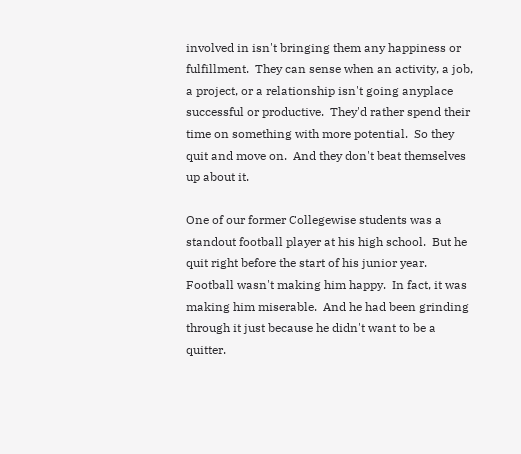involved in isn't bringing them any happiness or fulfillment.  They can sense when an activity, a job, a project, or a relationship isn't going anyplace successful or productive.  They'd rather spend their time on something with more potential.  So they quit and move on.  And they don't beat themselves up about it.

One of our former Collegewise students was a standout football player at his high school.  But he quit right before the start of his junior year.  Football wasn't making him happy.  In fact, it was making him miserable.  And he had been grinding through it just because he didn't want to be a quitter.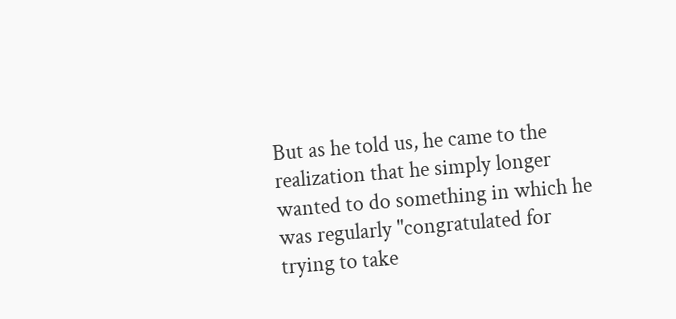But as he told us, he came to the realization that he simply longer wanted to do something in which he was regularly "congratulated for trying to take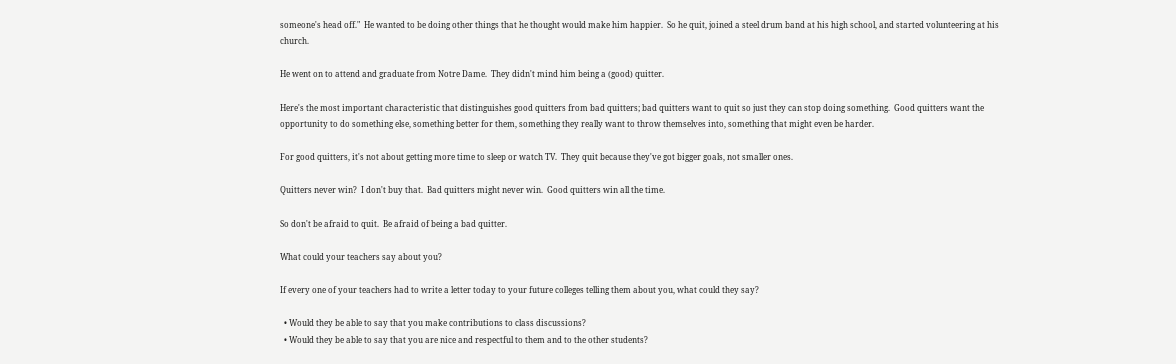someone's head off."  He wanted to be doing other things that he thought would make him happier.  So he quit, joined a steel drum band at his high school, and started volunteering at his church.

He went on to attend and graduate from Notre Dame.  They didn't mind him being a (good) quitter.

Here's the most important characteristic that distinguishes good quitters from bad quitters; bad quitters want to quit so just they can stop doing something.  Good quitters want the opportunity to do something else, something better for them, something they really want to throw themselves into, something that might even be harder.

For good quitters, it's not about getting more time to sleep or watch TV.  They quit because they've got bigger goals, not smaller ones.

Quitters never win?  I don't buy that.  Bad quitters might never win.  Good quitters win all the time.

So don't be afraid to quit.  Be afraid of being a bad quitter.

What could your teachers say about you?

If every one of your teachers had to write a letter today to your future colleges telling them about you, what could they say?

  • Would they be able to say that you make contributions to class discussions?
  • Would they be able to say that you are nice and respectful to them and to the other students?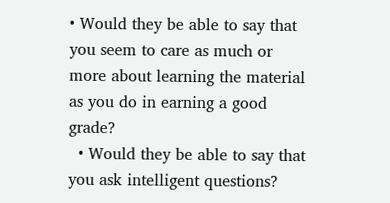• Would they be able to say that you seem to care as much or more about learning the material as you do in earning a good grade?
  • Would they be able to say that you ask intelligent questions?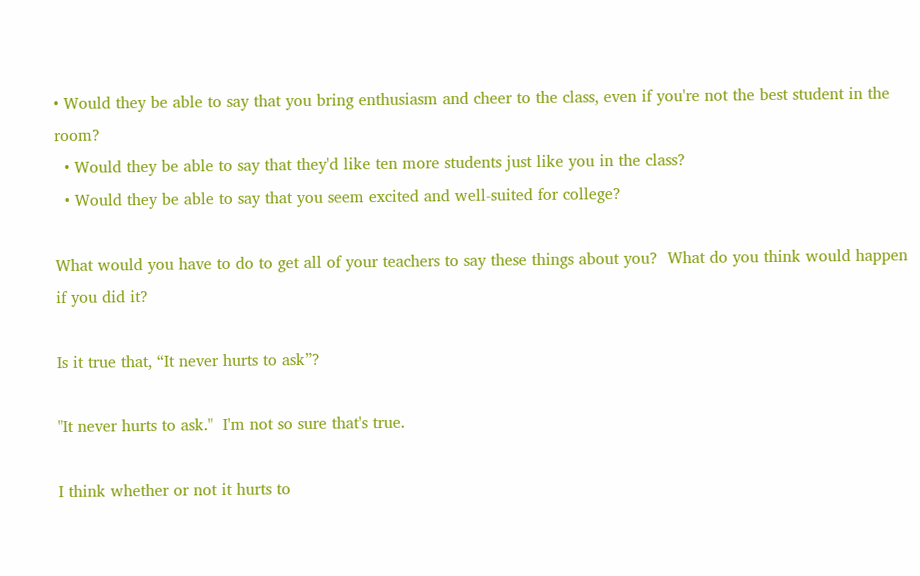• Would they be able to say that you bring enthusiasm and cheer to the class, even if you're not the best student in the room?
  • Would they be able to say that they'd like ten more students just like you in the class?
  • Would they be able to say that you seem excited and well-suited for college?

What would you have to do to get all of your teachers to say these things about you?  What do you think would happen if you did it?

Is it true that, “It never hurts to ask”?

"It never hurts to ask."  I'm not so sure that's true.

I think whether or not it hurts to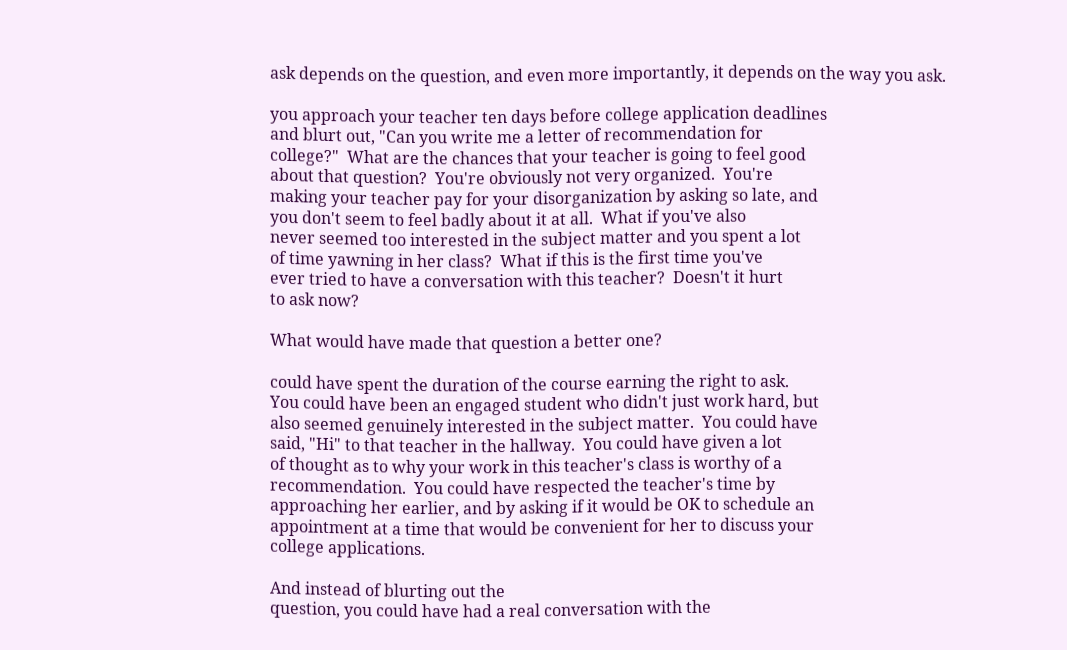ask depends on the question, and even more importantly, it depends on the way you ask.

you approach your teacher ten days before college application deadlines
and blurt out, "Can you write me a letter of recommendation for
college?"  What are the chances that your teacher is going to feel good
about that question?  You're obviously not very organized.  You're
making your teacher pay for your disorganization by asking so late, and
you don't seem to feel badly about it at all.  What if you've also
never seemed too interested in the subject matter and you spent a lot
of time yawning in her class?  What if this is the first time you've
ever tried to have a conversation with this teacher?  Doesn't it hurt
to ask now?

What would have made that question a better one?

could have spent the duration of the course earning the right to ask.
You could have been an engaged student who didn't just work hard, but
also seemed genuinely interested in the subject matter.  You could have
said, "Hi" to that teacher in the hallway.  You could have given a lot
of thought as to why your work in this teacher's class is worthy of a
recommendation.  You could have respected the teacher's time by
approaching her earlier, and by asking if it would be OK to schedule an
appointment at a time that would be convenient for her to discuss your
college applications.

And instead of blurting out the
question, you could have had a real conversation with the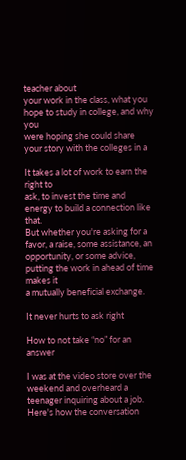teacher about
your work in the class, what you hope to study in college, and why you
were hoping she could share your story with the colleges in a

It takes a lot of work to earn the right to
ask, to invest the time and energy to build a connection like that.
But whether you're asking for a favor, a raise, some assistance, an
opportunity, or some advice, putting the work in ahead of time makes it
a mutually beneficial exchange.

It never hurts to ask right

How to not take “no” for an answer

I was at the video store over the weekend and overheard a teenager inquiring about a job.  Here's how the conversation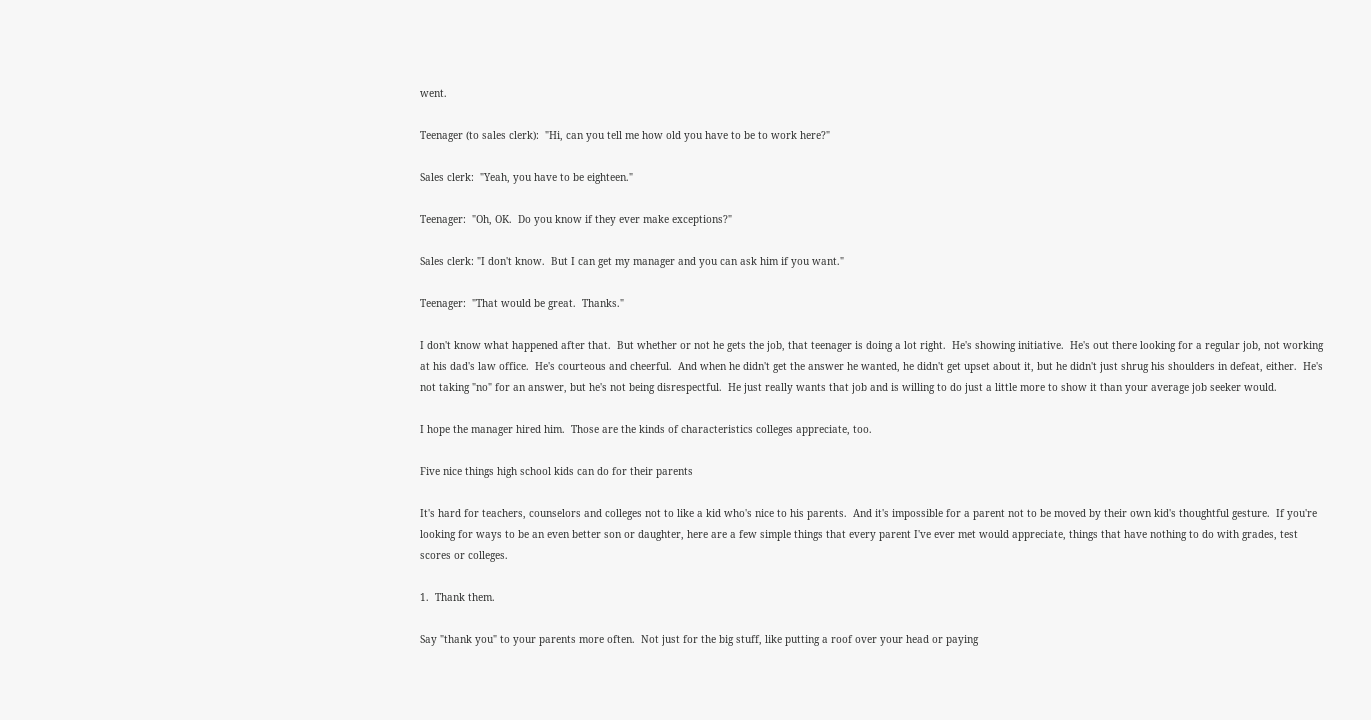went.

Teenager (to sales clerk):  "Hi, can you tell me how old you have to be to work here?"

Sales clerk:  "Yeah, you have to be eighteen."

Teenager:  "Oh, OK.  Do you know if they ever make exceptions?"

Sales clerk: "I don't know.  But I can get my manager and you can ask him if you want."

Teenager:  "That would be great.  Thanks."

I don't know what happened after that.  But whether or not he gets the job, that teenager is doing a lot right.  He's showing initiative.  He's out there looking for a regular job, not working at his dad's law office.  He's courteous and cheerful.  And when he didn't get the answer he wanted, he didn't get upset about it, but he didn't just shrug his shoulders in defeat, either.  He's not taking "no" for an answer, but he's not being disrespectful.  He just really wants that job and is willing to do just a little more to show it than your average job seeker would.

I hope the manager hired him.  Those are the kinds of characteristics colleges appreciate, too.

Five nice things high school kids can do for their parents

It's hard for teachers, counselors and colleges not to like a kid who's nice to his parents.  And it's impossible for a parent not to be moved by their own kid's thoughtful gesture.  If you're looking for ways to be an even better son or daughter, here are a few simple things that every parent I've ever met would appreciate, things that have nothing to do with grades, test scores or colleges.

1.  Thank them.

Say "thank you" to your parents more often.  Not just for the big stuff, like putting a roof over your head or paying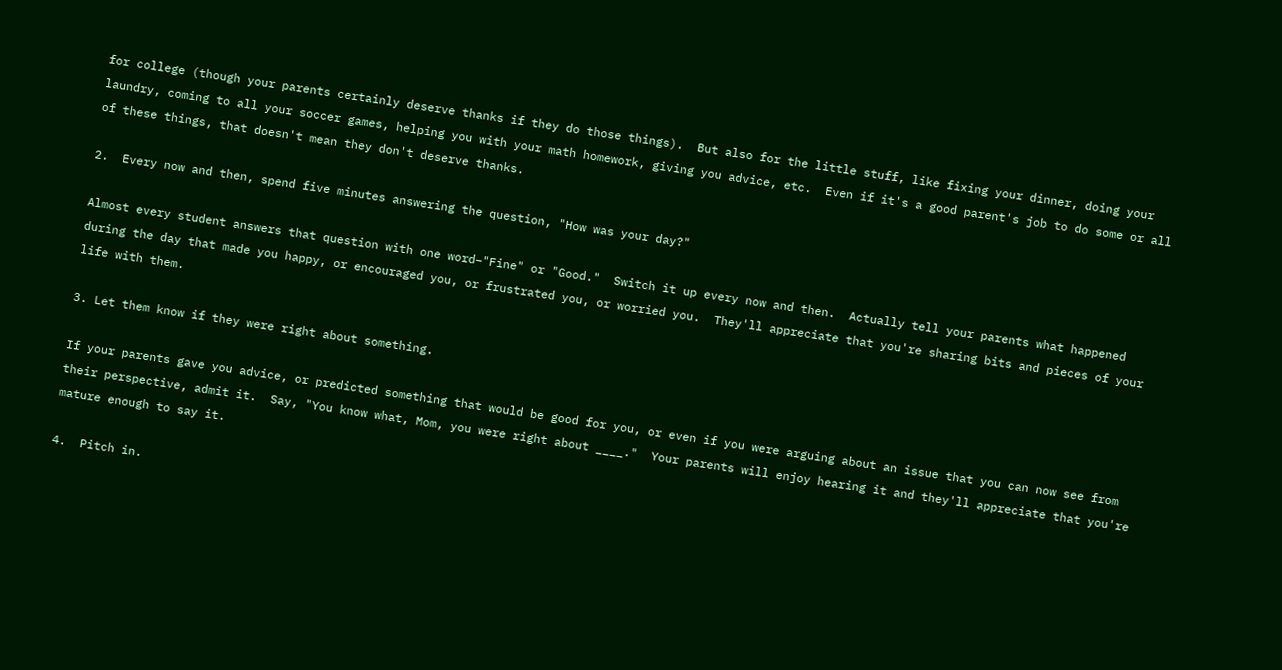for college (though your parents certainly deserve thanks if they do those things).  But also for the little stuff, like fixing your dinner, doing your laundry, coming to all your soccer games, helping you with your math homework, giving you advice, etc.  Even if it's a good parent's job to do some or all of these things, that doesn't mean they don't deserve thanks.

2.  Every now and then, spend five minutes answering the question, "How was your day?"

Almost every student answers that question with one word–"Fine" or "Good."  Switch it up every now and then.  Actually tell your parents what happened during the day that made you happy, or encouraged you, or frustrated you, or worried you.  They'll appreciate that you're sharing bits and pieces of your life with them.

3. Let them know if they were right about something.

If your parents gave you advice, or predicted something that would be good for you, or even if you were arguing about an issue that you can now see from their perspective, admit it.  Say, "You know what, Mom, you were right about ____."  Your parents will enjoy hearing it and they'll appreciate that you're mature enough to say it.

4.  Pitch in.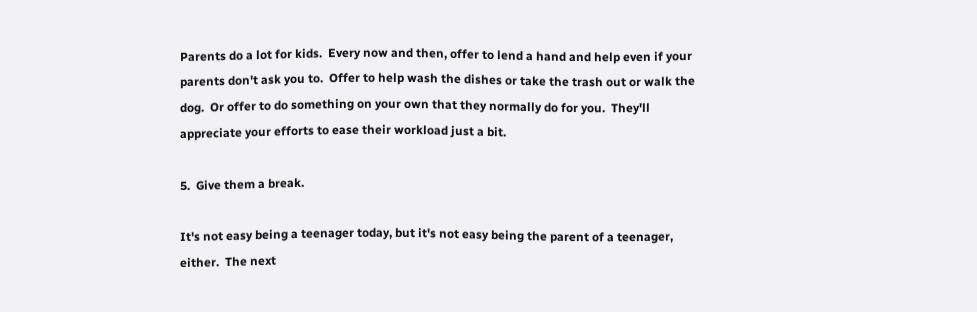Parents do a lot for kids.  Every now and then, offer to lend a hand and help even if your parents don't ask you to.  Offer to help wash the dishes or take the trash out or walk the dog.  Or offer to do something on your own that they normally do for you.  They'll appreciate your efforts to ease their workload just a bit.

5.  Give them a break.

It's not easy being a teenager today, but it's not easy being the parent of a teenager, either.  The next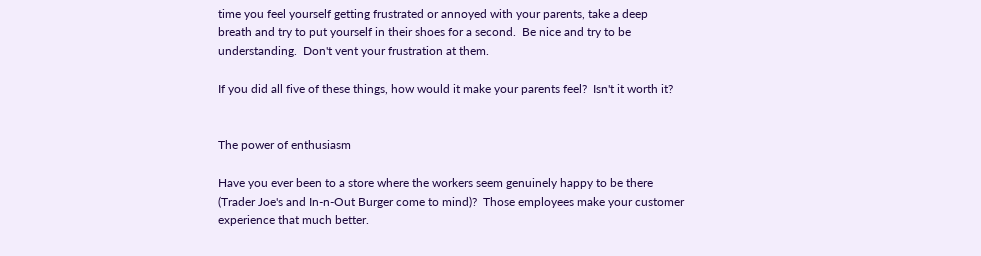time you feel yourself getting frustrated or annoyed with your parents, take a deep breath and try to put yourself in their shoes for a second.  Be nice and try to be understanding.  Don't vent your frustration at them.

If you did all five of these things, how would it make your parents feel?  Isn't it worth it?


The power of enthusiasm

Have you ever been to a store where the workers seem genuinely happy to be there (Trader Joe's and In-n-Out Burger come to mind)?  Those employees make your customer experience that much better.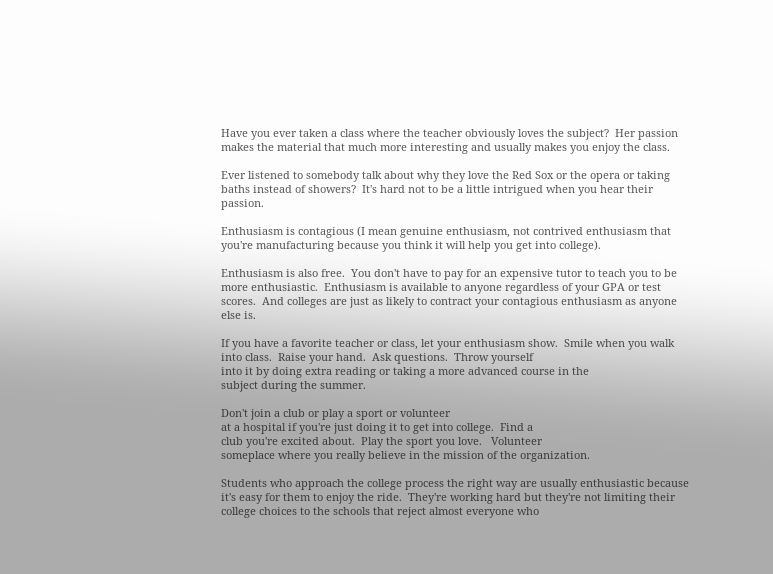Have you ever taken a class where the teacher obviously loves the subject?  Her passion makes the material that much more interesting and usually makes you enjoy the class.

Ever listened to somebody talk about why they love the Red Sox or the opera or taking baths instead of showers?  It's hard not to be a little intrigued when you hear their passion.

Enthusiasm is contagious (I mean genuine enthusiasm, not contrived enthusiasm that you're manufacturing because you think it will help you get into college).

Enthusiasm is also free.  You don't have to pay for an expensive tutor to teach you to be more enthusiastic.  Enthusiasm is available to anyone regardless of your GPA or test scores.  And colleges are just as likely to contract your contagious enthusiasm as anyone else is.

If you have a favorite teacher or class, let your enthusiasm show.  Smile when you walk into class.  Raise your hand.  Ask questions.  Throw yourself
into it by doing extra reading or taking a more advanced course in the
subject during the summer.

Don't join a club or play a sport or volunteer
at a hospital if you're just doing it to get into college.  Find a
club you're excited about.  Play the sport you love.   Volunteer
someplace where you really believe in the mission of the organization.

Students who approach the college process the right way are usually enthusiastic because it's easy for them to enjoy the ride.  They're working hard but they're not limiting their college choices to the schools that reject almost everyone who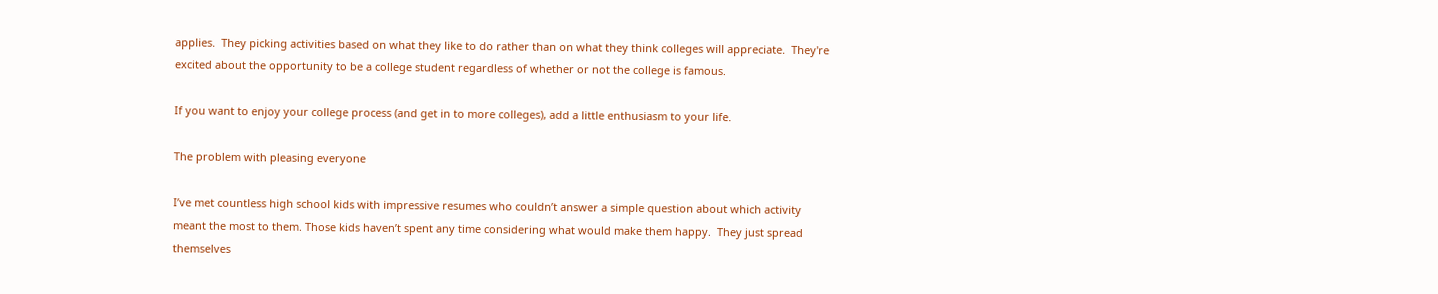applies.  They picking activities based on what they like to do rather than on what they think colleges will appreciate.  They're excited about the opportunity to be a college student regardless of whether or not the college is famous.

If you want to enjoy your college process (and get in to more colleges), add a little enthusiasm to your life.

The problem with pleasing everyone

I’ve met countless high school kids with impressive resumes who couldn’t answer a simple question about which activity meant the most to them. Those kids haven’t spent any time considering what would make them happy.  They just spread themselves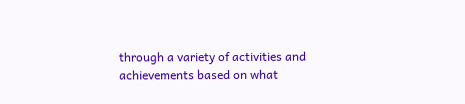through a variety of activities and achievements based on what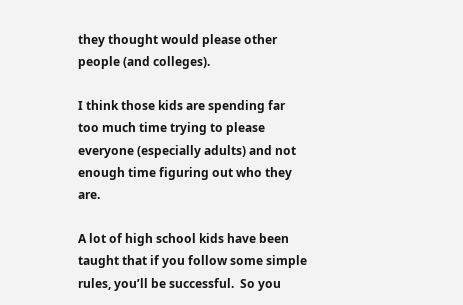they thought would please other people (and colleges).

I think those kids are spending far too much time trying to please everyone (especially adults) and not enough time figuring out who they are.

A lot of high school kids have been taught that if you follow some simple rules, you’ll be successful.  So you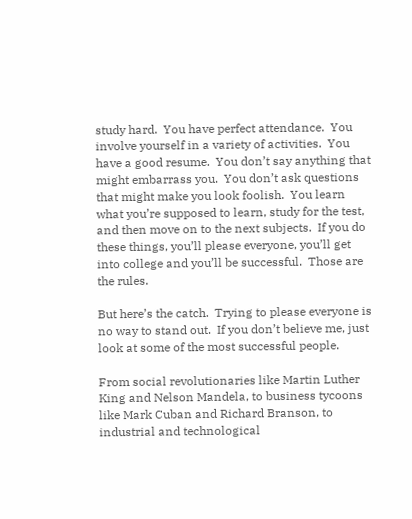study hard.  You have perfect attendance.  You involve yourself in a variety of activities.  You have a good resume.  You don’t say anything that might embarrass you.  You don’t ask questions that might make you look foolish.  You learn what you’re supposed to learn, study for the test, and then move on to the next subjects.  If you do these things, you’ll please everyone, you’ll get into college and you’ll be successful.  Those are the rules.

But here’s the catch.  Trying to please everyone is no way to stand out.  If you don’t believe me, just look at some of the most successful people.

From social revolutionaries like Martin Luther King and Nelson Mandela, to business tycoons like Mark Cuban and Richard Branson, to industrial and technological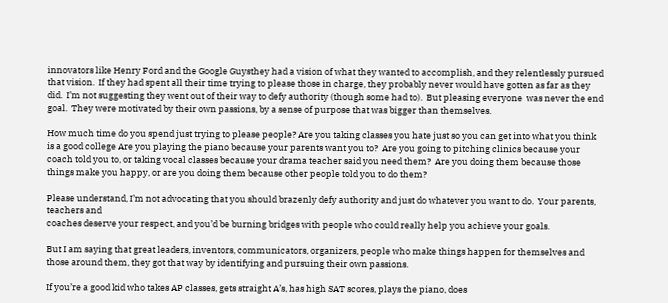innovators like Henry Ford and the Google Guysthey had a vision of what they wanted to accomplish, and they relentlessly pursued that vision.  If they had spent all their time trying to please those in charge, they probably never would have gotten as far as they did.  I’m not suggesting they went out of their way to defy authority (though some had to).  But pleasing everyone  was never the end goal.  They were motivated by their own passions, by a sense of purpose that was bigger than themselves.

How much time do you spend just trying to please people? Are you taking classes you hate just so you can get into what you think is a good college Are you playing the piano because your parents want you to?  Are you going to pitching clinics because your coach told you to, or taking vocal classes because your drama teacher said you need them?  Are you doing them because those things make you happy, or are you doing them because other people told you to do them?

Please understand, I’m not advocating that you should brazenly defy authority and just do whatever you want to do.  Your parents, teachers and
coaches deserve your respect, and you’d be burning bridges with people who could really help you achieve your goals.

But I am saying that great leaders, inventors, communicators, organizers, people who make things happen for themselves and those around them, they got that way by identifying and pursuing their own passions.

If you’re a good kid who takes AP classes, gets straight A’s, has high SAT scores, plays the piano, does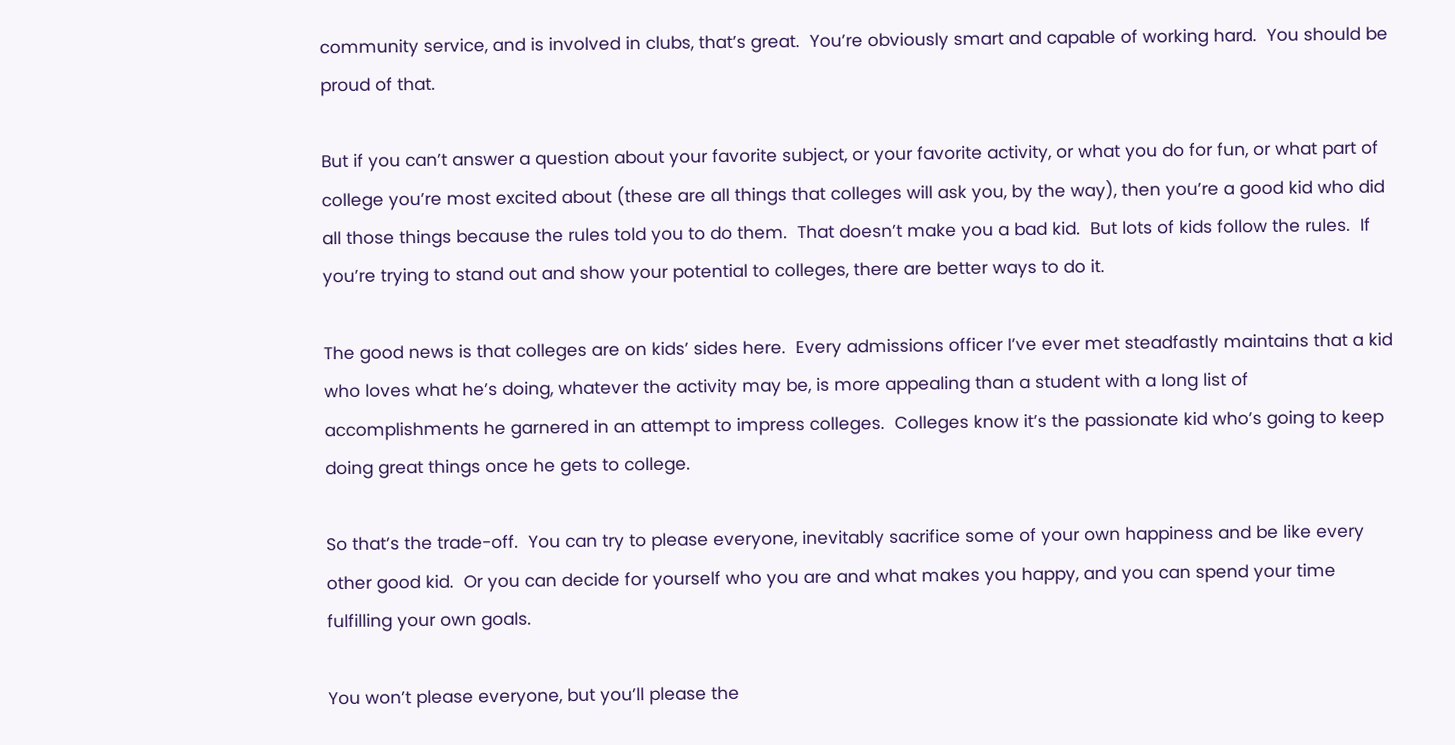community service, and is involved in clubs, that’s great.  You’re obviously smart and capable of working hard.  You should be proud of that.

But if you can’t answer a question about your favorite subject, or your favorite activity, or what you do for fun, or what part of college you’re most excited about (these are all things that colleges will ask you, by the way), then you’re a good kid who did all those things because the rules told you to do them.  That doesn’t make you a bad kid.  But lots of kids follow the rules.  If you’re trying to stand out and show your potential to colleges, there are better ways to do it.

The good news is that colleges are on kids’ sides here.  Every admissions officer I’ve ever met steadfastly maintains that a kid who loves what he’s doing, whatever the activity may be, is more appealing than a student with a long list of accomplishments he garnered in an attempt to impress colleges.  Colleges know it’s the passionate kid who’s going to keep doing great things once he gets to college.

So that’s the trade-off.  You can try to please everyone, inevitably sacrifice some of your own happiness and be like every other good kid.  Or you can decide for yourself who you are and what makes you happy, and you can spend your time fulfilling your own goals.

You won’t please everyone, but you’ll please the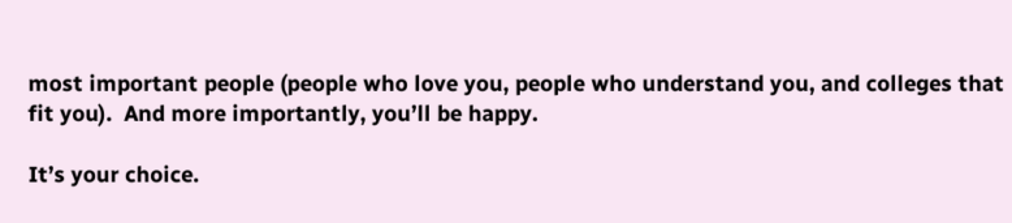most important people (people who love you, people who understand you, and colleges that fit you).  And more importantly, you’ll be happy.

It’s your choice.